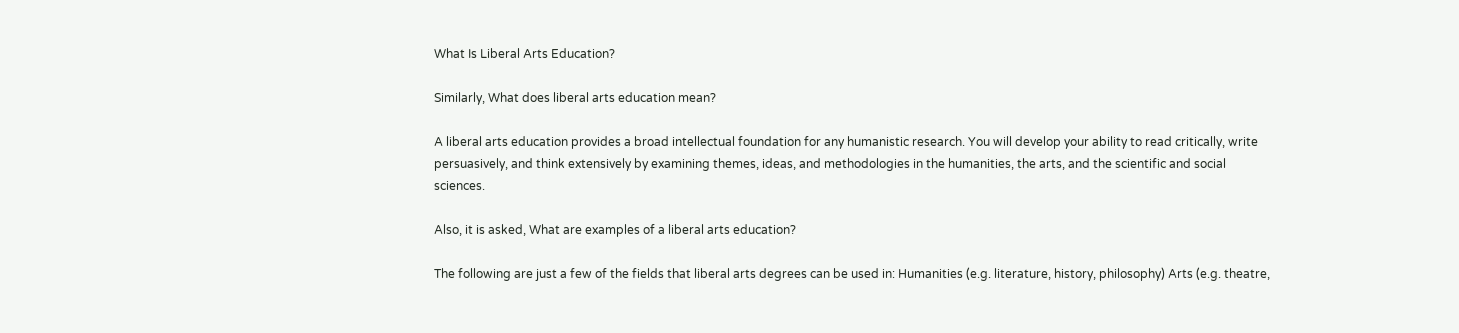What Is Liberal Arts Education?

Similarly, What does liberal arts education mean?

A liberal arts education provides a broad intellectual foundation for any humanistic research. You will develop your ability to read critically, write persuasively, and think extensively by examining themes, ideas, and methodologies in the humanities, the arts, and the scientific and social sciences.

Also, it is asked, What are examples of a liberal arts education?

The following are just a few of the fields that liberal arts degrees can be used in: Humanities (e.g. literature, history, philosophy) Arts (e.g. theatre,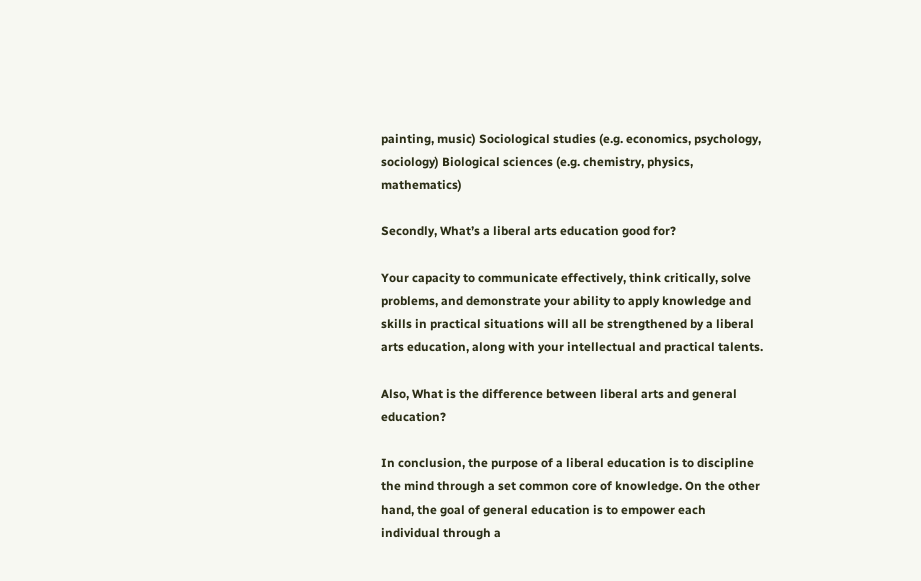painting, music) Sociological studies (e.g. economics, psychology, sociology) Biological sciences (e.g. chemistry, physics, mathematics)

Secondly, What’s a liberal arts education good for?

Your capacity to communicate effectively, think critically, solve problems, and demonstrate your ability to apply knowledge and skills in practical situations will all be strengthened by a liberal arts education, along with your intellectual and practical talents.

Also, What is the difference between liberal arts and general education?

In conclusion, the purpose of a liberal education is to discipline the mind through a set common core of knowledge. On the other hand, the goal of general education is to empower each individual through a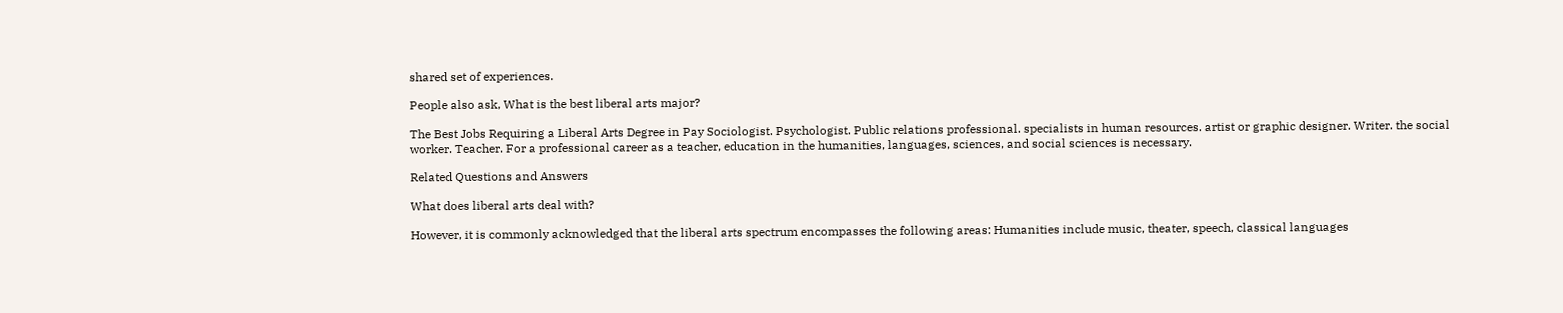shared set of experiences.

People also ask, What is the best liberal arts major?

The Best Jobs Requiring a Liberal Arts Degree in Pay Sociologist. Psychologist. Public relations professional. specialists in human resources. artist or graphic designer. Writer. the social worker. Teacher. For a professional career as a teacher, education in the humanities, languages, sciences, and social sciences is necessary.

Related Questions and Answers

What does liberal arts deal with?

However, it is commonly acknowledged that the liberal arts spectrum encompasses the following areas: Humanities include music, theater, speech, classical languages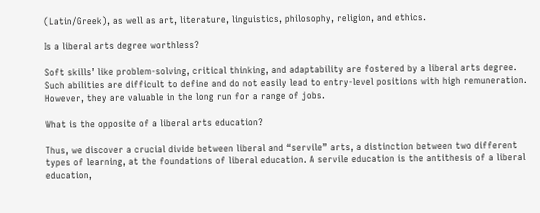(Latin/Greek), as well as art, literature, linguistics, philosophy, religion, and ethics.

Is a liberal arts degree worthless?

Soft skills’ like problem-solving, critical thinking, and adaptability are fostered by a liberal arts degree. Such abilities are difficult to define and do not easily lead to entry-level positions with high remuneration. However, they are valuable in the long run for a range of jobs.

What is the opposite of a liberal arts education?

Thus, we discover a crucial divide between liberal and “servile” arts, a distinction between two different types of learning, at the foundations of liberal education. A servile education is the antithesis of a liberal education,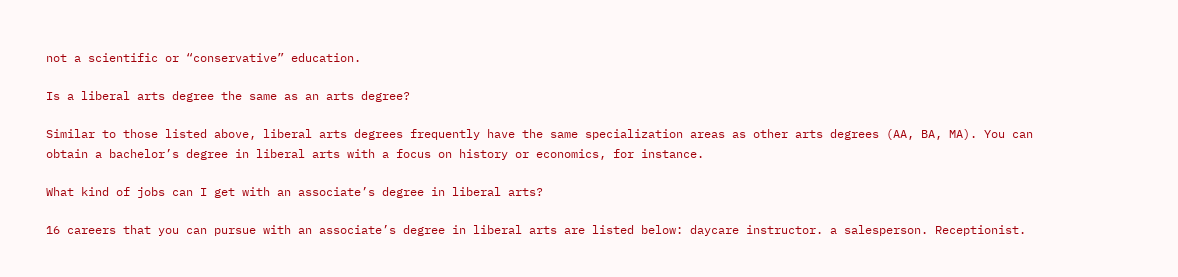not a scientific or “conservative” education.

Is a liberal arts degree the same as an arts degree?

Similar to those listed above, liberal arts degrees frequently have the same specialization areas as other arts degrees (AA, BA, MA). You can obtain a bachelor’s degree in liberal arts with a focus on history or economics, for instance.

What kind of jobs can I get with an associate’s degree in liberal arts?

16 careers that you can pursue with an associate’s degree in liberal arts are listed below: daycare instructor. a salesperson. Receptionist.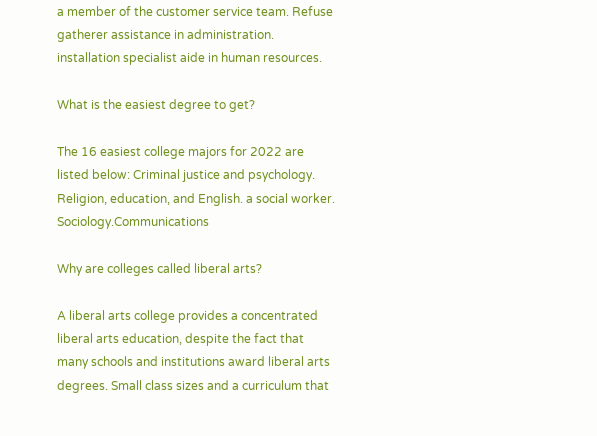a member of the customer service team. Refuse gatherer assistance in administration. installation specialist aide in human resources.

What is the easiest degree to get?

The 16 easiest college majors for 2022 are listed below: Criminal justice and psychology. Religion, education, and English. a social worker. Sociology.Communications

Why are colleges called liberal arts?

A liberal arts college provides a concentrated liberal arts education, despite the fact that many schools and institutions award liberal arts degrees. Small class sizes and a curriculum that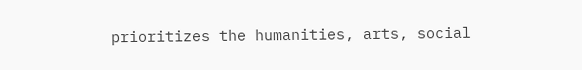prioritizes the humanities, arts, social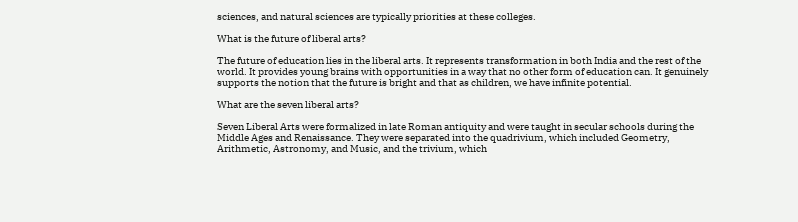sciences, and natural sciences are typically priorities at these colleges.

What is the future of liberal arts?

The future of education lies in the liberal arts. It represents transformation in both India and the rest of the world. It provides young brains with opportunities in a way that no other form of education can. It genuinely supports the notion that the future is bright and that as children, we have infinite potential.

What are the seven liberal arts?

Seven Liberal Arts were formalized in late Roman antiquity and were taught in secular schools during the Middle Ages and Renaissance. They were separated into the quadrivium, which included Geometry, Arithmetic, Astronomy, and Music, and the trivium, which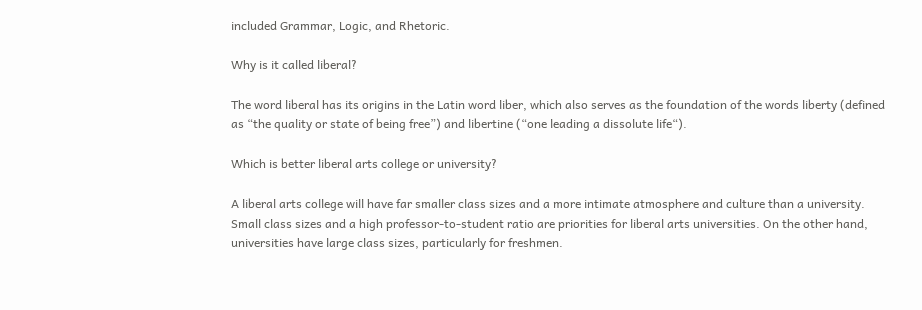included Grammar, Logic, and Rhetoric.

Why is it called liberal?

The word liberal has its origins in the Latin word liber, which also serves as the foundation of the words liberty (defined as “the quality or state of being free”) and libertine (“one leading a dissolute life“).

Which is better liberal arts college or university?

A liberal arts college will have far smaller class sizes and a more intimate atmosphere and culture than a university. Small class sizes and a high professor-to-student ratio are priorities for liberal arts universities. On the other hand, universities have large class sizes, particularly for freshmen.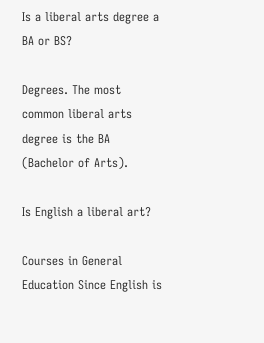Is a liberal arts degree a BA or BS?

Degrees. The most common liberal arts degree is the BA (Bachelor of Arts).

Is English a liberal art?

Courses in General Education Since English is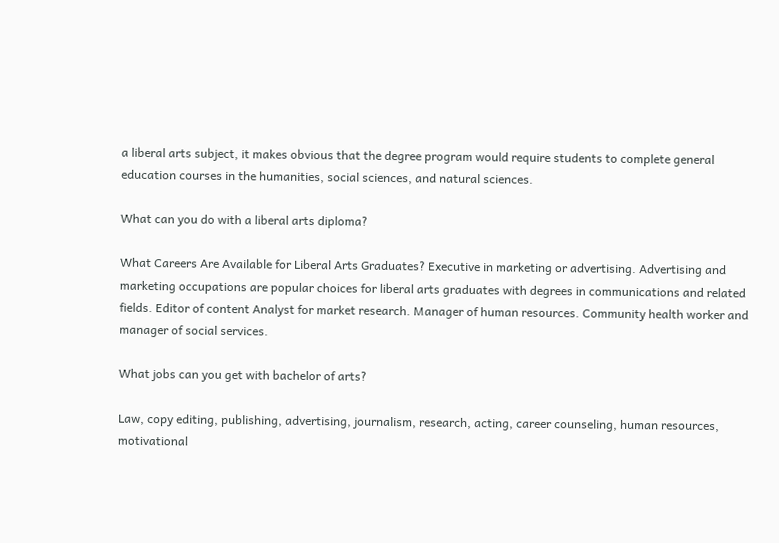a liberal arts subject, it makes obvious that the degree program would require students to complete general education courses in the humanities, social sciences, and natural sciences.

What can you do with a liberal arts diploma?

What Careers Are Available for Liberal Arts Graduates? Executive in marketing or advertising. Advertising and marketing occupations are popular choices for liberal arts graduates with degrees in communications and related fields. Editor of content Analyst for market research. Manager of human resources. Community health worker and manager of social services.

What jobs can you get with bachelor of arts?

Law, copy editing, publishing, advertising, journalism, research, acting, career counseling, human resources, motivational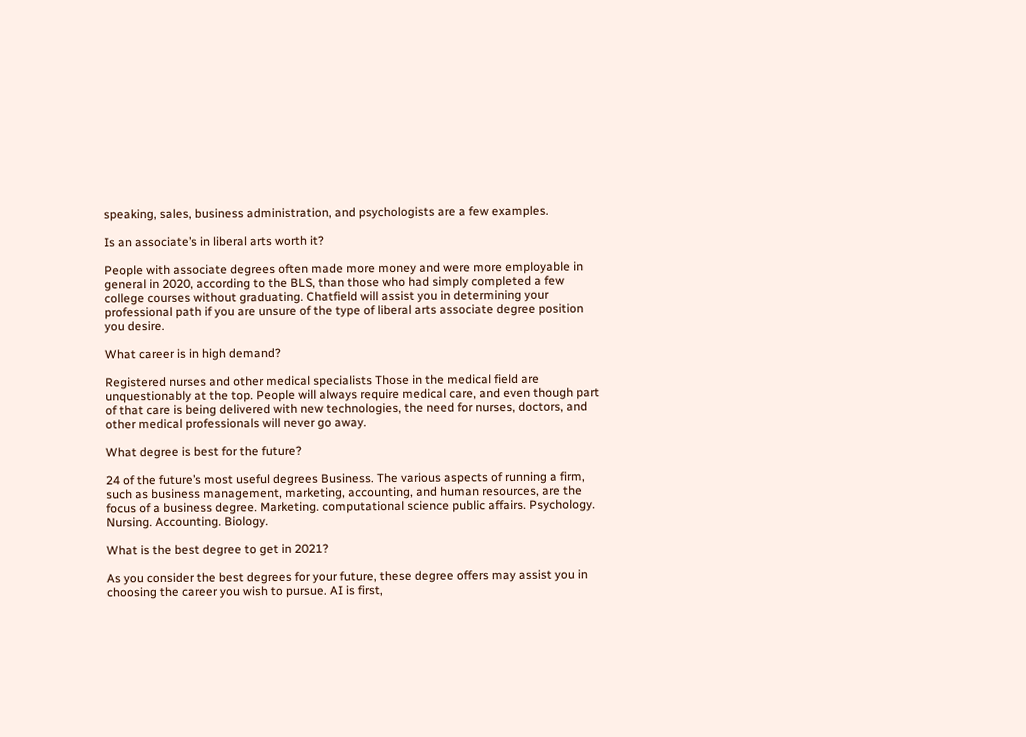speaking, sales, business administration, and psychologists are a few examples.

Is an associate’s in liberal arts worth it?

People with associate degrees often made more money and were more employable in general in 2020, according to the BLS, than those who had simply completed a few college courses without graduating. Chatfield will assist you in determining your professional path if you are unsure of the type of liberal arts associate degree position you desire.

What career is in high demand?

Registered nurses and other medical specialists Those in the medical field are unquestionably at the top. People will always require medical care, and even though part of that care is being delivered with new technologies, the need for nurses, doctors, and other medical professionals will never go away.

What degree is best for the future?

24 of the future’s most useful degrees Business. The various aspects of running a firm, such as business management, marketing, accounting, and human resources, are the focus of a business degree. Marketing. computational science public affairs. Psychology. Nursing. Accounting. Biology.

What is the best degree to get in 2021?

As you consider the best degrees for your future, these degree offers may assist you in choosing the career you wish to pursue. AI is first,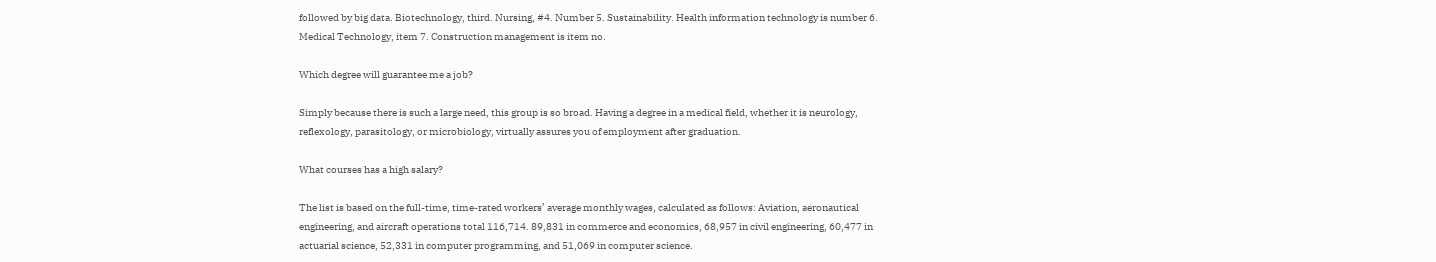followed by big data. Biotechnology, third. Nursing, #4. Number 5. Sustainability. Health information technology is number 6. Medical Technology, item 7. Construction management is item no.

Which degree will guarantee me a job?

Simply because there is such a large need, this group is so broad. Having a degree in a medical field, whether it is neurology, reflexology, parasitology, or microbiology, virtually assures you of employment after graduation.

What courses has a high salary?

The list is based on the full-time, time-rated workers’ average monthly wages, calculated as follows: Aviation, aeronautical engineering, and aircraft operations total 116,714. 89,831 in commerce and economics, 68,957 in civil engineering, 60,477 in actuarial science, 52,331 in computer programming, and 51,069 in computer science.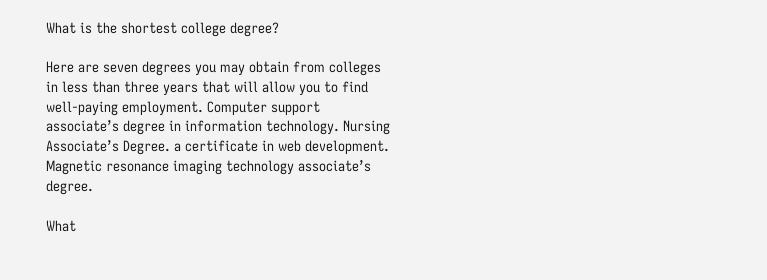What is the shortest college degree?

Here are seven degrees you may obtain from colleges in less than three years that will allow you to find well-paying employment. Computer support associate’s degree in information technology. Nursing Associate’s Degree. a certificate in web development. Magnetic resonance imaging technology associate’s degree.

What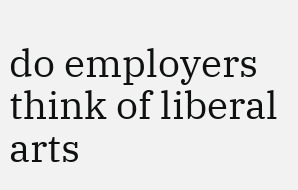do employers think of liberal arts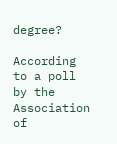degree?

According to a poll by the Association of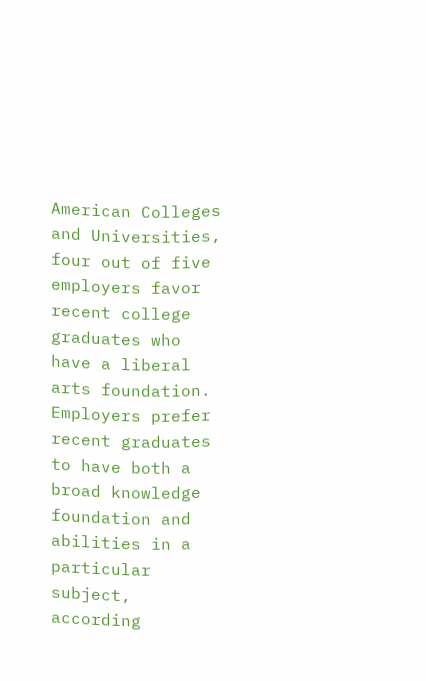American Colleges and Universities, four out of five employers favor recent college graduates who have a liberal arts foundation. Employers prefer recent graduates to have both a broad knowledge foundation and abilities in a particular subject, according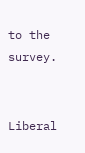to the survey.


Liberal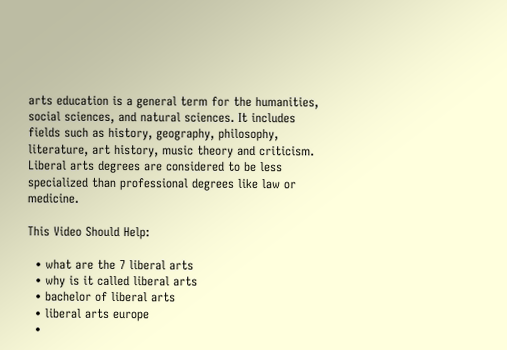arts education is a general term for the humanities, social sciences, and natural sciences. It includes fields such as history, geography, philosophy, literature, art history, music theory and criticism. Liberal arts degrees are considered to be less specialized than professional degrees like law or medicine.

This Video Should Help:

  • what are the 7 liberal arts
  • why is it called liberal arts
  • bachelor of liberal arts
  • liberal arts europe
  •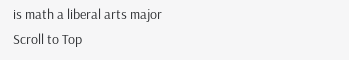is math a liberal arts major
Scroll to Top